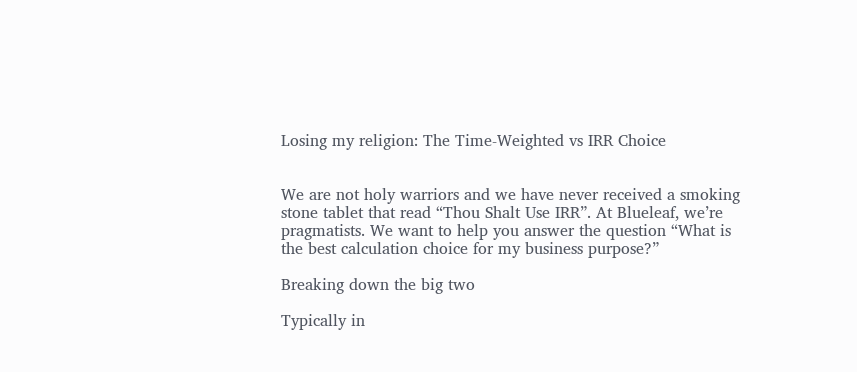Losing my religion: The Time-Weighted vs IRR Choice


We are not holy warriors and we have never received a smoking stone tablet that read “Thou Shalt Use IRR”. At Blueleaf, we’re pragmatists. We want to help you answer the question “What is the best calculation choice for my business purpose?”

Breaking down the big two

Typically in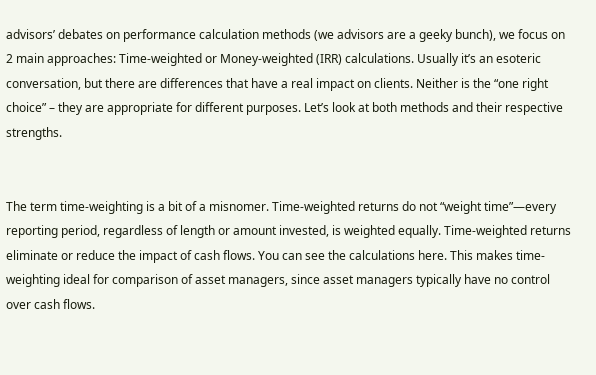advisors’ debates on performance calculation methods (we advisors are a geeky bunch), we focus on 2 main approaches: Time-weighted or Money-weighted (IRR) calculations. Usually it’s an esoteric conversation, but there are differences that have a real impact on clients. Neither is the “one right choice” – they are appropriate for different purposes. Let’s look at both methods and their respective strengths.


The term time-weighting is a bit of a misnomer. Time-weighted returns do not “weight time”—every reporting period, regardless of length or amount invested, is weighted equally. Time-weighted returns eliminate or reduce the impact of cash flows. You can see the calculations here. This makes time-weighting ideal for comparison of asset managers, since asset managers typically have no control over cash flows.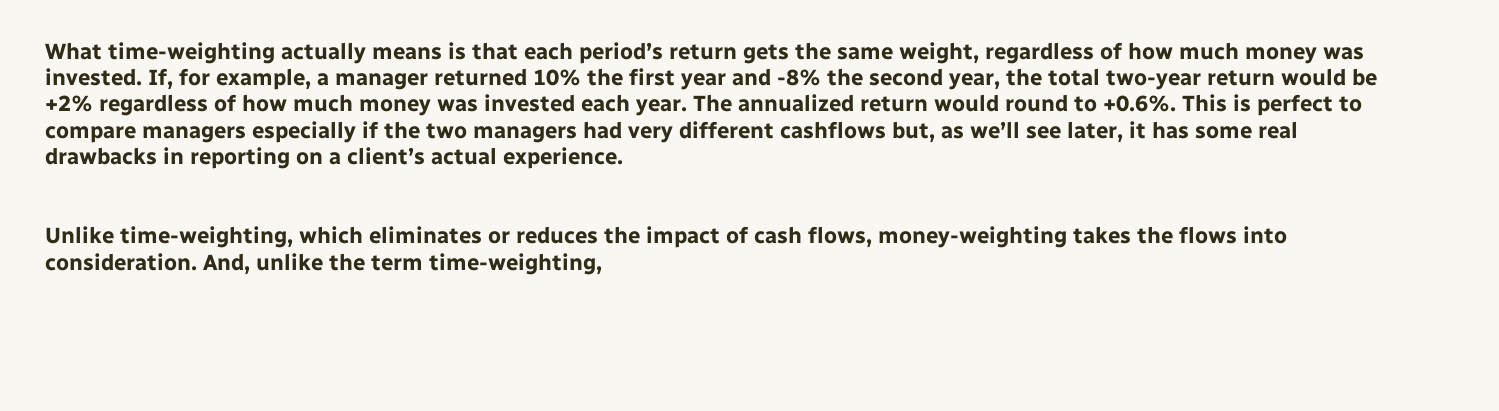What time-weighting actually means is that each period’s return gets the same weight, regardless of how much money was invested. If, for example, a manager returned 10% the first year and -8% the second year, the total two-year return would be +2% regardless of how much money was invested each year. The annualized return would round to +0.6%. This is perfect to compare managers especially if the two managers had very different cashflows but, as we’ll see later, it has some real drawbacks in reporting on a client’s actual experience.


Unlike time-weighting, which eliminates or reduces the impact of cash flows, money-weighting takes the flows into consideration. And, unlike the term time-weighting,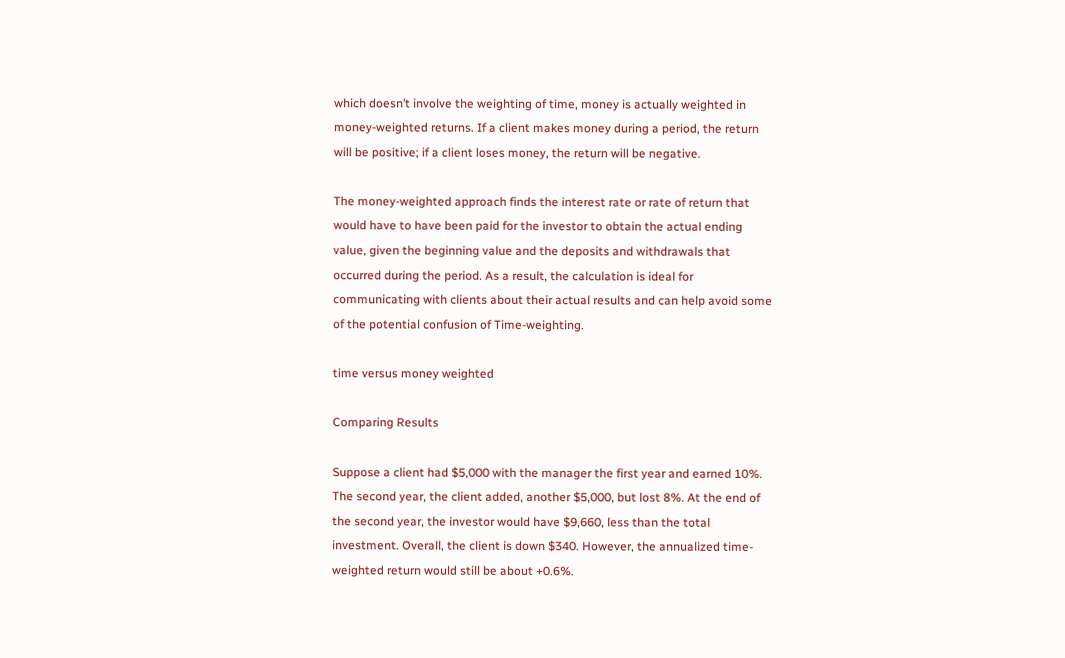which doesn’t involve the weighting of time, money is actually weighted in money-weighted returns. If a client makes money during a period, the return will be positive; if a client loses money, the return will be negative.

The money-weighted approach finds the interest rate or rate of return that would have to have been paid for the investor to obtain the actual ending value, given the beginning value and the deposits and withdrawals that occurred during the period. As a result, the calculation is ideal for communicating with clients about their actual results and can help avoid some of the potential confusion of Time-weighting.

time versus money weighted

Comparing Results

Suppose a client had $5,000 with the manager the first year and earned 10%. The second year, the client added, another $5,000, but lost 8%. At the end of the second year, the investor would have $9,660, less than the total investment. Overall, the client is down $340. However, the annualized time-weighted return would still be about +0.6%.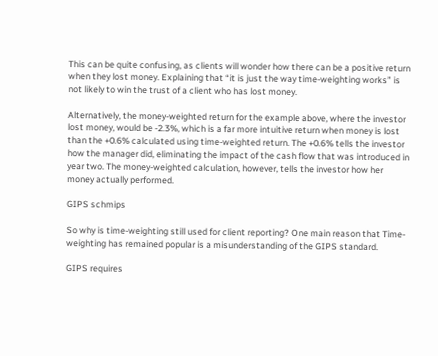This can be quite confusing, as clients will wonder how there can be a positive return when they lost money. Explaining that “it is just the way time-weighting works” is not likely to win the trust of a client who has lost money.

Alternatively, the money-weighted return for the example above, where the investor lost money, would be -2.3%, which is a far more intuitive return when money is lost than the +0.6% calculated using time-weighted return. The +0.6% tells the investor how the manager did, eliminating the impact of the cash flow that was introduced in year two. The money-weighted calculation, however, tells the investor how her money actually performed.

GIPS schmips

So why is time-weighting still used for client reporting? One main reason that Time-weighting has remained popular is a misunderstanding of the GIPS standard.

GIPS requires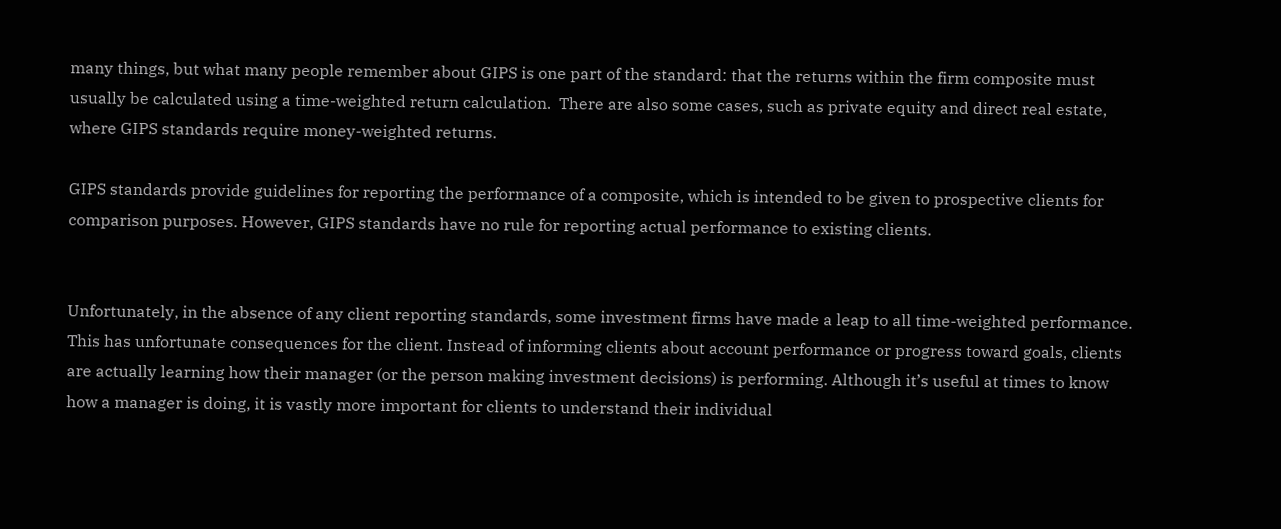many things, but what many people remember about GIPS is one part of the standard: that the returns within the firm composite must usually be calculated using a time-weighted return calculation.  There are also some cases, such as private equity and direct real estate, where GIPS standards require money-weighted returns.

GIPS standards provide guidelines for reporting the performance of a composite, which is intended to be given to prospective clients for comparison purposes. However, GIPS standards have no rule for reporting actual performance to existing clients.


Unfortunately, in the absence of any client reporting standards, some investment firms have made a leap to all time-weighted performance. This has unfortunate consequences for the client. Instead of informing clients about account performance or progress toward goals, clients are actually learning how their manager (or the person making investment decisions) is performing. Although it’s useful at times to know how a manager is doing, it is vastly more important for clients to understand their individual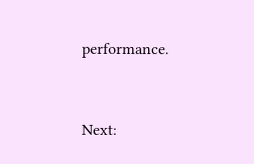performance.


Next: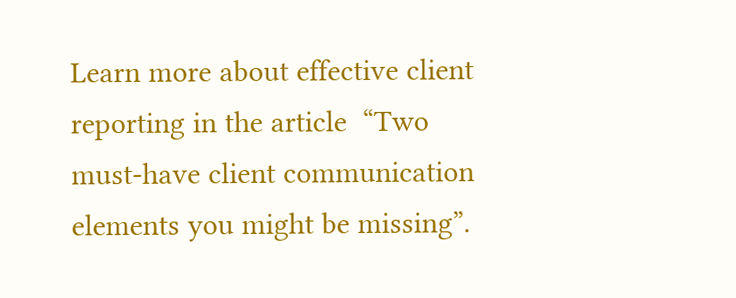Learn more about effective client reporting in the article  “Two must-have client communication elements you might be missing”.